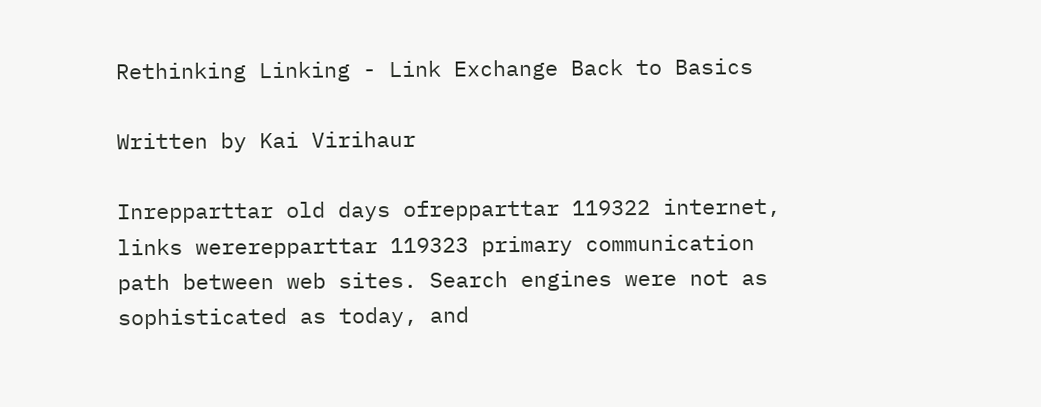Rethinking Linking - Link Exchange Back to Basics

Written by Kai Virihaur

Inrepparttar old days ofrepparttar 119322 internet, links wererepparttar 119323 primary communication path between web sites. Search engines were not as sophisticated as today, and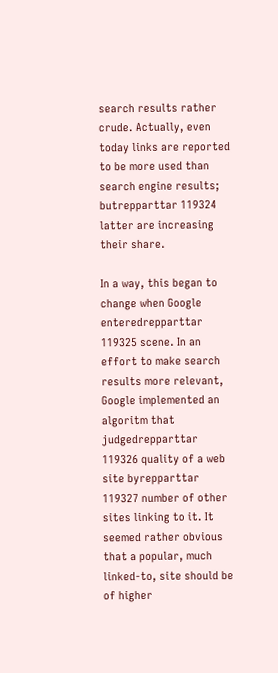search results rather crude. Actually, even today links are reported to be more used than search engine results; butrepparttar 119324 latter are increasing their share.

In a way, this began to change when Google enteredrepparttar 119325 scene. In an effort to make search results more relevant, Google implemented an algoritm that judgedrepparttar 119326 quality of a web site byrepparttar 119327 number of other sites linking to it. It seemed rather obvious that a popular, much linked-to, site should be of higher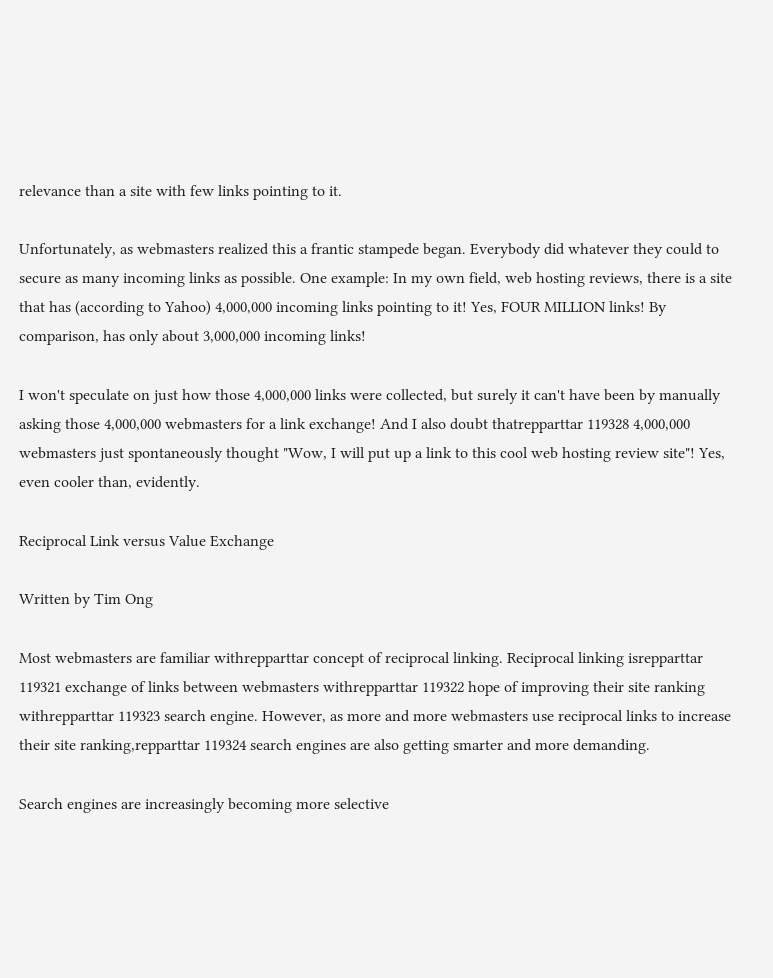relevance than a site with few links pointing to it.

Unfortunately, as webmasters realized this a frantic stampede began. Everybody did whatever they could to secure as many incoming links as possible. One example: In my own field, web hosting reviews, there is a site that has (according to Yahoo) 4,000,000 incoming links pointing to it! Yes, FOUR MILLION links! By comparison, has only about 3,000,000 incoming links!

I won't speculate on just how those 4,000,000 links were collected, but surely it can't have been by manually asking those 4,000,000 webmasters for a link exchange! And I also doubt thatrepparttar 119328 4,000,000 webmasters just spontaneously thought "Wow, I will put up a link to this cool web hosting review site"! Yes, even cooler than, evidently.

Reciprocal Link versus Value Exchange

Written by Tim Ong

Most webmasters are familiar withrepparttar concept of reciprocal linking. Reciprocal linking isrepparttar 119321 exchange of links between webmasters withrepparttar 119322 hope of improving their site ranking withrepparttar 119323 search engine. However, as more and more webmasters use reciprocal links to increase their site ranking,repparttar 119324 search engines are also getting smarter and more demanding.

Search engines are increasingly becoming more selective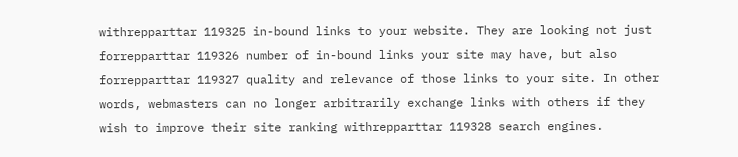withrepparttar 119325 in-bound links to your website. They are looking not just forrepparttar 119326 number of in-bound links your site may have, but also forrepparttar 119327 quality and relevance of those links to your site. In other words, webmasters can no longer arbitrarily exchange links with others if they wish to improve their site ranking withrepparttar 119328 search engines.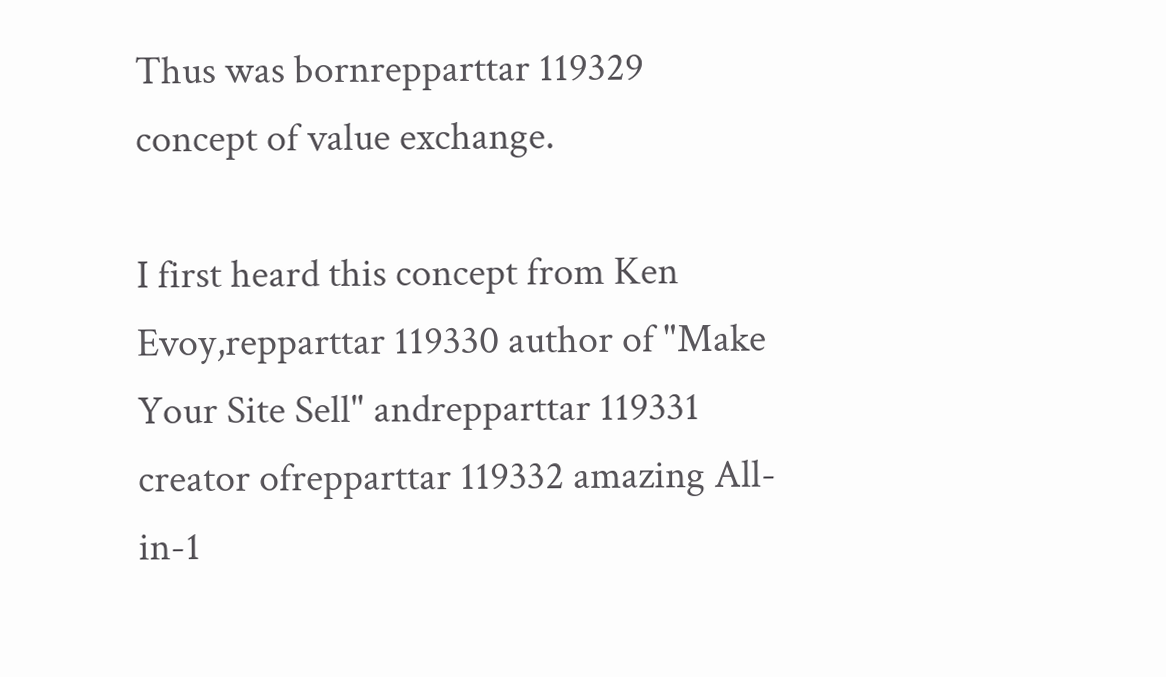Thus was bornrepparttar 119329 concept of value exchange.

I first heard this concept from Ken Evoy,repparttar 119330 author of "Make Your Site Sell" andrepparttar 119331 creator ofrepparttar 119332 amazing All-in-1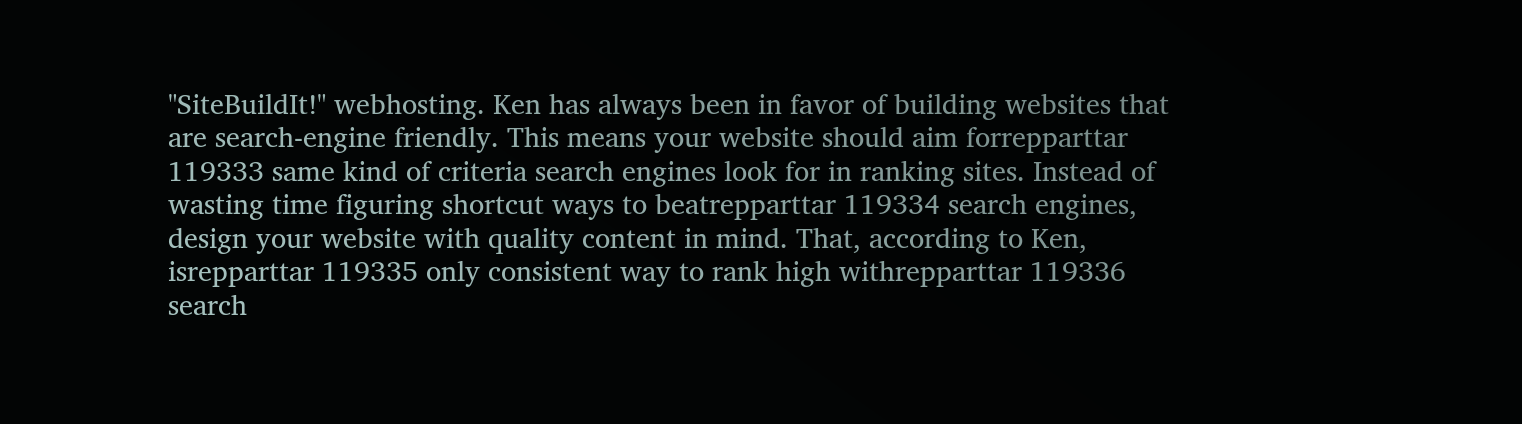"SiteBuildIt!" webhosting. Ken has always been in favor of building websites that are search-engine friendly. This means your website should aim forrepparttar 119333 same kind of criteria search engines look for in ranking sites. Instead of wasting time figuring shortcut ways to beatrepparttar 119334 search engines, design your website with quality content in mind. That, according to Ken, isrepparttar 119335 only consistent way to rank high withrepparttar 119336 search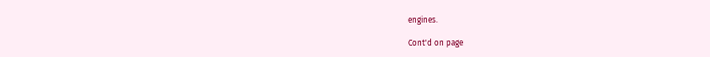engines.

Cont'd on page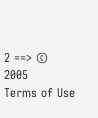2 ==> © 2005
Terms of Use